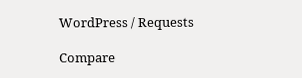WordPress / Requests

Compare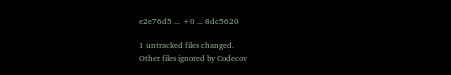e2e76d5 ... +0 ... 8dc5620

1 untracked files changed.
Other files ignored by Codecov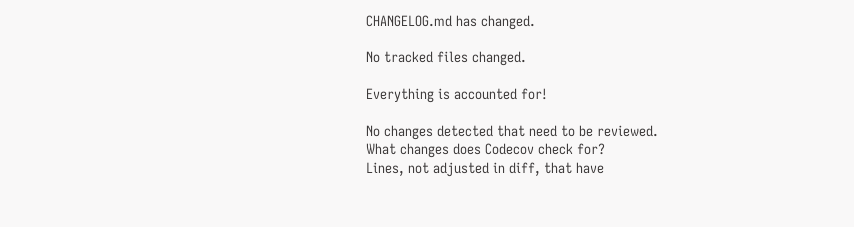CHANGELOG.md has changed.

No tracked files changed.

Everything is accounted for!

No changes detected that need to be reviewed.
What changes does Codecov check for?
Lines, not adjusted in diff, that have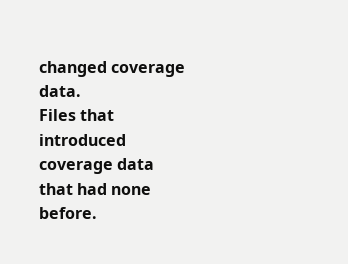changed coverage data.
Files that introduced coverage data that had none before.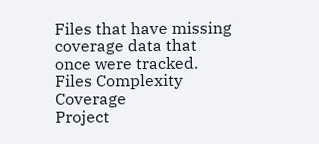Files that have missing coverage data that once were tracked.
Files Complexity Coverage
Project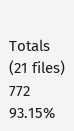Totals (21 files) 772 93.15%